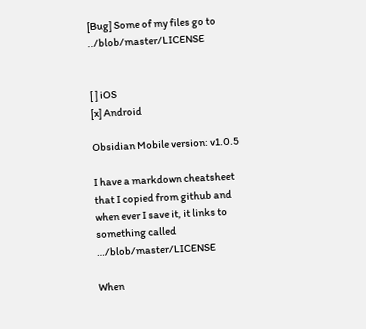[Bug] Some of my files go to ../blob/master/LICENSE


[ ] iOS
[x] Android

Obsidian Mobile version: v1.0.5

I have a markdown cheatsheet that I copied from github and when ever I save it, it links to something called …/blob/master/LICENSE

When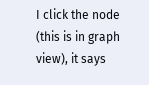I click the node (this is in graph view), it says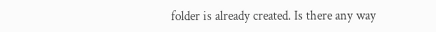folder is already created. Is there any way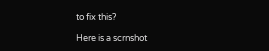to fix this?

Here is a scrnshot